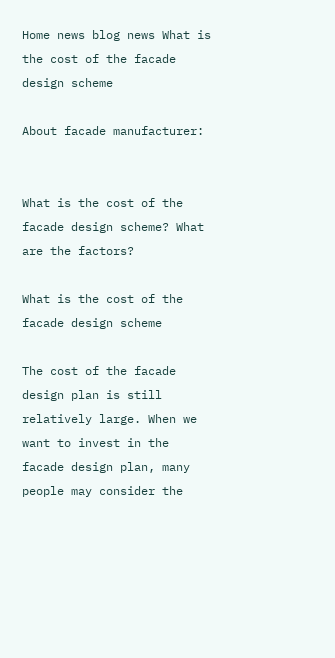Home news blog news What is the cost of the facade design scheme

About facade manufacturer:


What is the cost of the facade design scheme? What are the factors?

What is the cost of the facade design scheme

The cost of the facade design plan is still relatively large. When we want to invest in the facade design plan, many people may consider the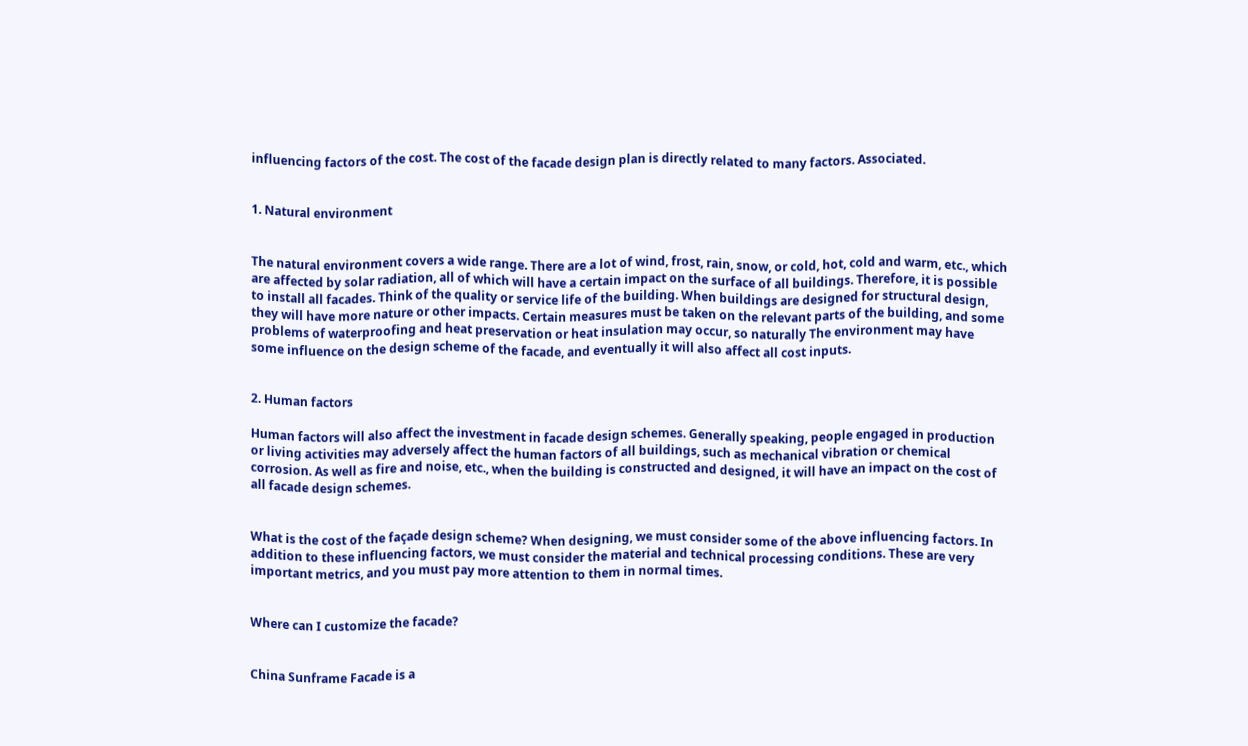influencing factors of the cost. The cost of the facade design plan is directly related to many factors. Associated.


1. Natural environment


The natural environment covers a wide range. There are a lot of wind, frost, rain, snow, or cold, hot, cold and warm, etc., which are affected by solar radiation, all of which will have a certain impact on the surface of all buildings. Therefore, it is possible to install all facades. Think of the quality or service life of the building. When buildings are designed for structural design, they will have more nature or other impacts. Certain measures must be taken on the relevant parts of the building, and some problems of waterproofing and heat preservation or heat insulation may occur, so naturally The environment may have some influence on the design scheme of the facade, and eventually it will also affect all cost inputs.


2. Human factors

Human factors will also affect the investment in facade design schemes. Generally speaking, people engaged in production or living activities may adversely affect the human factors of all buildings, such as mechanical vibration or chemical corrosion. As well as fire and noise, etc., when the building is constructed and designed, it will have an impact on the cost of all facade design schemes.


What is the cost of the façade design scheme? When designing, we must consider some of the above influencing factors. In addition to these influencing factors, we must consider the material and technical processing conditions. These are very important metrics, and you must pay more attention to them in normal times.


Where can I customize the facade?


China Sunframe Facade is a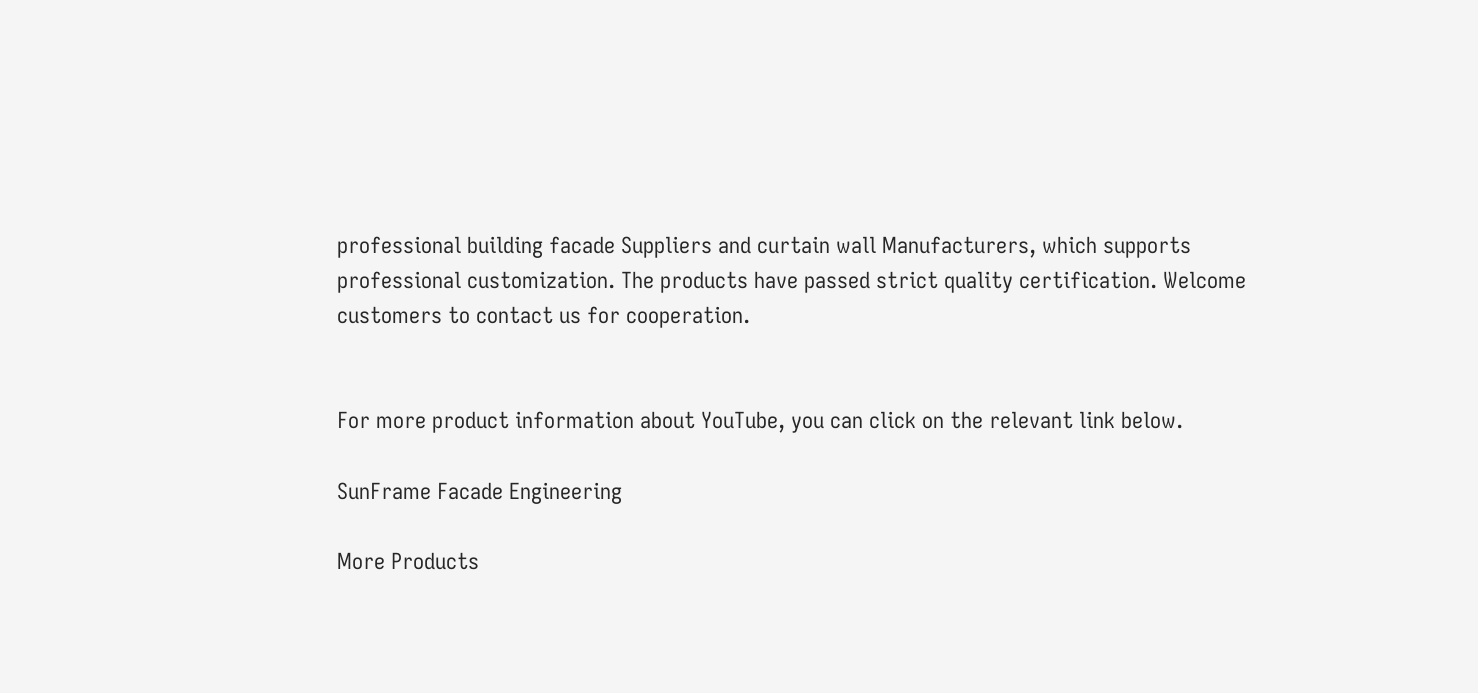professional building facade Suppliers and curtain wall Manufacturers, which supports professional customization. The products have passed strict quality certification. Welcome customers to contact us for cooperation.


For more product information about YouTube, you can click on the relevant link below.

SunFrame Facade Engineering

More Products